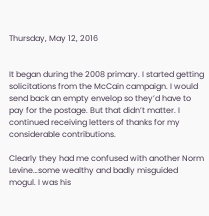Thursday, May 12, 2016


It began during the 2008 primary. I started getting solicitations from the McCain campaign. I would send back an empty envelop so they’d have to pay for the postage. But that didn’t matter. I continued receiving letters of thanks for my considerable contributions.

Clearly they had me confused with another Norm Levine…some wealthy and badly misguided mogul. I was his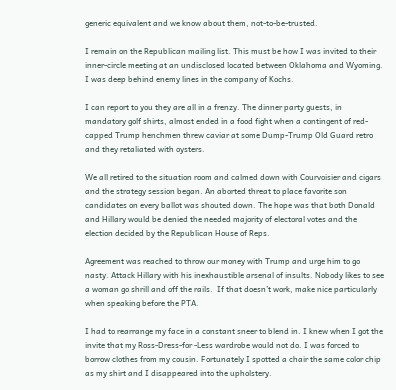generic equivalent and we know about them, not-to-be-trusted.

I remain on the Republican mailing list. This must be how I was invited to their inner-circle meeting at an undisclosed located between Oklahoma and Wyoming. I was deep behind enemy lines in the company of Kochs.

I can report to you they are all in a frenzy. The dinner party guests, in mandatory golf shirts, almost ended in a food fight when a contingent of red-capped Trump henchmen threw caviar at some Dump-Trump Old Guard retro and they retaliated with oysters.

We all retired to the situation room and calmed down with Courvoisier and cigars and the strategy session began. An aborted threat to place favorite son candidates on every ballot was shouted down. The hope was that both Donald and Hillary would be denied the needed majority of electoral votes and the election decided by the Republican House of Reps.

Agreement was reached to throw our money with Trump and urge him to go nasty. Attack Hillary with his inexhaustible arsenal of insults. Nobody likes to see a woman go shrill and off the rails.  If that doesn’t work, make nice particularly when speaking before the PTA.

I had to rearrange my face in a constant sneer to blend in. I knew when I got the invite that my Ross-Dress-for -Less wardrobe would not do. I was forced to borrow clothes from my cousin. Fortunately I spotted a chair the same color chip as my shirt and I disappeared into the upholstery.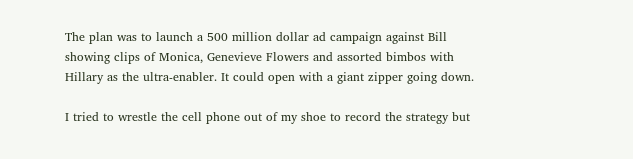The plan was to launch a 500 million dollar ad campaign against Bill showing clips of Monica, Genevieve Flowers and assorted bimbos with Hillary as the ultra-enabler. It could open with a giant zipper going down.

I tried to wrestle the cell phone out of my shoe to record the strategy but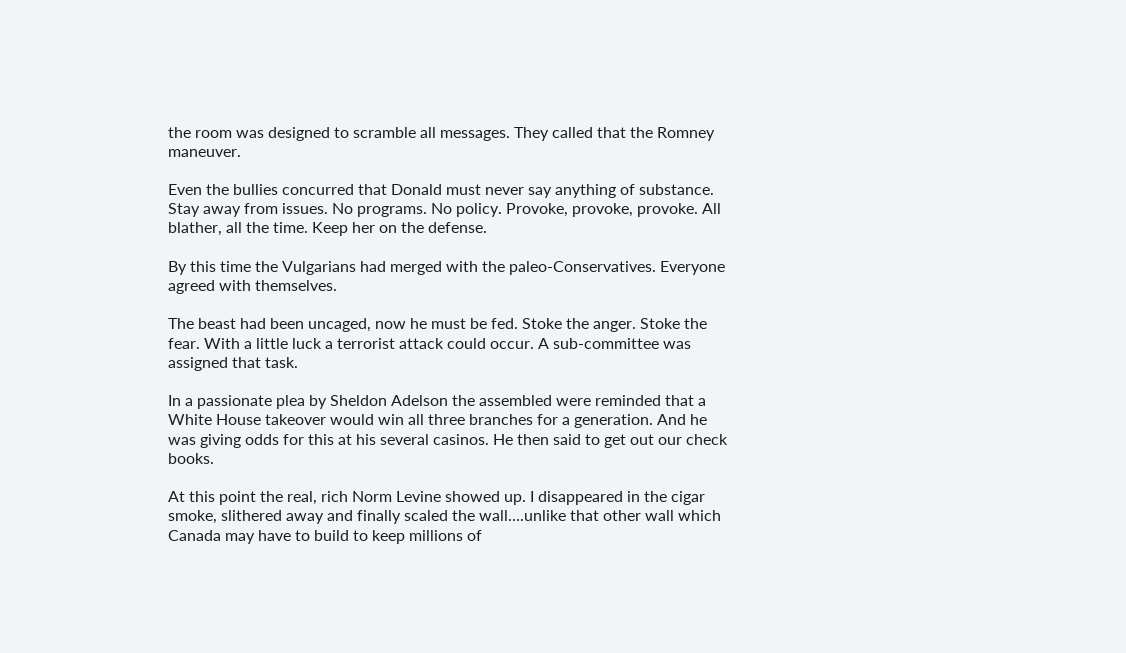the room was designed to scramble all messages. They called that the Romney maneuver.

Even the bullies concurred that Donald must never say anything of substance. Stay away from issues. No programs. No policy. Provoke, provoke, provoke. All blather, all the time. Keep her on the defense.

By this time the Vulgarians had merged with the paleo-Conservatives. Everyone agreed with themselves.

The beast had been uncaged, now he must be fed. Stoke the anger. Stoke the fear. With a little luck a terrorist attack could occur. A sub-committee was assigned that task.

In a passionate plea by Sheldon Adelson the assembled were reminded that a White House takeover would win all three branches for a generation. And he was giving odds for this at his several casinos. He then said to get out our check books.

At this point the real, rich Norm Levine showed up. I disappeared in the cigar smoke, slithered away and finally scaled the wall….unlike that other wall which Canada may have to build to keep millions of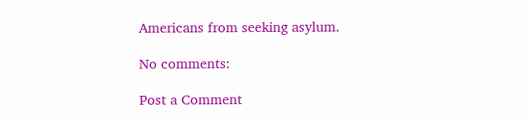Americans from seeking asylum.

No comments:

Post a Comment